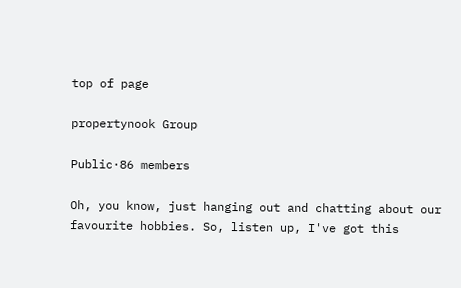top of page

propertynook Group

Public·86 members

Oh, you know, just hanging out and chatting about our favourite hobbies. So, listen up, I've got this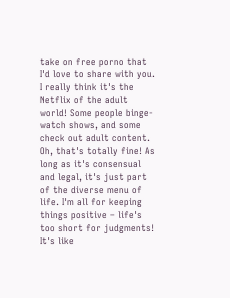take on free porno that I'd love to share with you. I really think it's the Netflix of the adult world! Some people binge-watch shows, and some check out adult content. Oh, that's totally fine! As long as it's consensual and legal, it's just part of the diverse menu of life. I'm all for keeping things positive – life's too short for judgments! It's like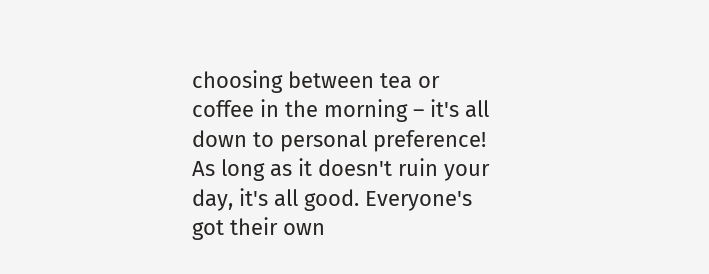choosing between tea or coffee in the morning – it's all down to personal preference! As long as it doesn't ruin your day, it's all good. Everyone's got their own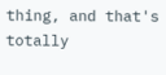thing, and that's totally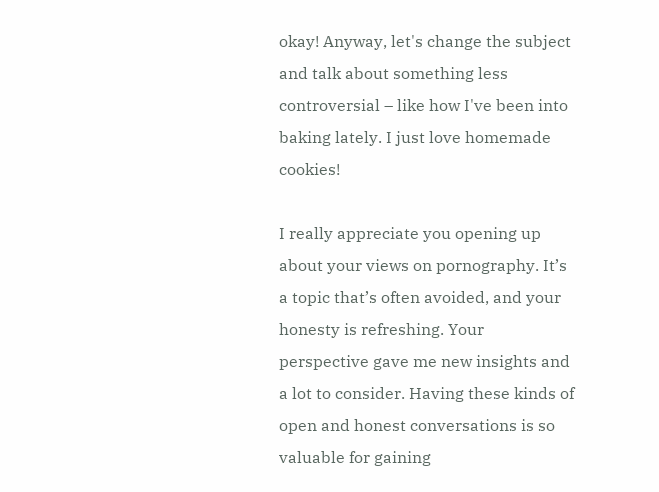okay! Anyway, let's change the subject and talk about something less controversial – like how I've been into baking lately. I just love homemade cookies!

I really appreciate you opening up about your views on pornography. It’s a topic that’s often avoided, and your honesty is refreshing. Your perspective gave me new insights and a lot to consider. Having these kinds of open and honest conversations is so valuable for gaining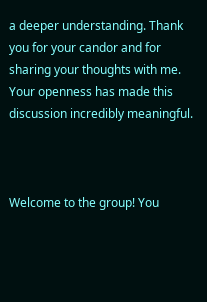a deeper understanding. Thank you for your candor and for sharing your thoughts with me. Your openness has made this discussion incredibly meaningful.



Welcome to the group! You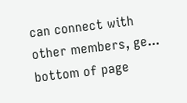can connect with other members, ge...
bottom of page